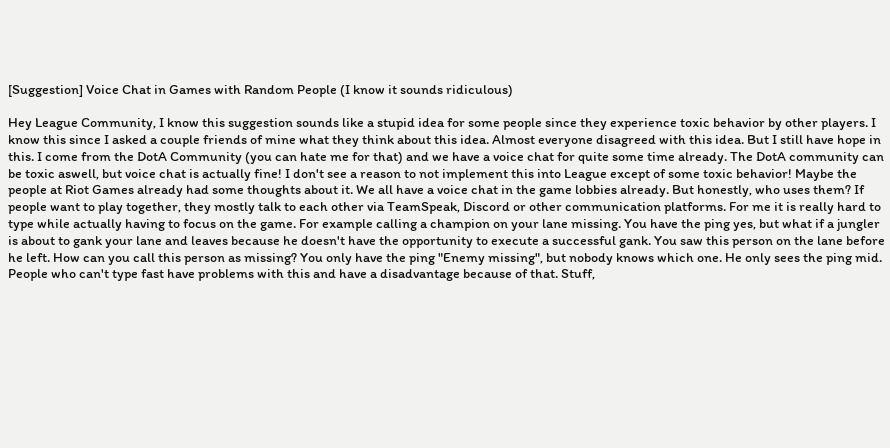[Suggestion] Voice Chat in Games with Random People (I know it sounds ridiculous)

Hey League Community, I know this suggestion sounds like a stupid idea for some people since they experience toxic behavior by other players. I know this since I asked a couple friends of mine what they think about this idea. Almost everyone disagreed with this idea. But I still have hope in this. I come from the DotA Community (you can hate me for that) and we have a voice chat for quite some time already. The DotA community can be toxic aswell, but voice chat is actually fine! I don't see a reason to not implement this into League except of some toxic behavior! Maybe the people at Riot Games already had some thoughts about it. We all have a voice chat in the game lobbies already. But honestly, who uses them? If people want to play together, they mostly talk to each other via TeamSpeak, Discord or other communication platforms. For me it is really hard to type while actually having to focus on the game. For example calling a champion on your lane missing. You have the ping yes, but what if a jungler is about to gank your lane and leaves because he doesn't have the opportunity to execute a successful gank. You saw this person on the lane before he left. How can you call this person as missing? You only have the ping "Enemy missing", but nobody knows which one. He only sees the ping mid. People who can't type fast have problems with this and have a disadvantage because of that. Stuff,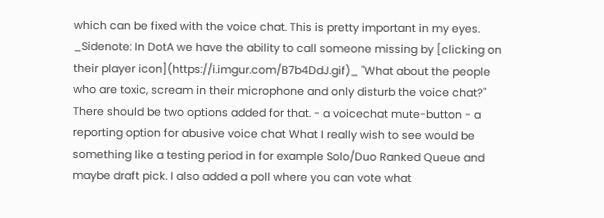which can be fixed with the voice chat. This is pretty important in my eyes. _Sidenote: In DotA we have the ability to call someone missing by [clicking on their player icon](https://i.imgur.com/B7b4DdJ.gif)_ "What about the people who are toxic, scream in their microphone and only disturb the voice chat?" There should be two options added for that. - a voicechat mute-button - a reporting option for abusive voice chat What I really wish to see would be something like a testing period in for example Solo/Duo Ranked Queue and maybe draft pick. I also added a poll where you can vote what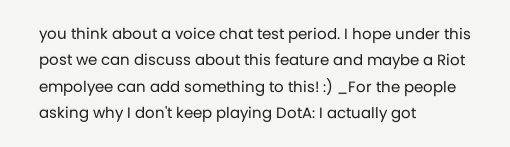you think about a voice chat test period. I hope under this post we can discuss about this feature and maybe a Riot empolyee can add something to this! :) _For the people asking why I don't keep playing DotA: I actually got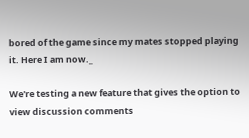bored of the game since my mates stopped playing it. Here I am now._

We're testing a new feature that gives the option to view discussion comments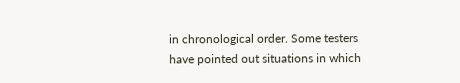in chronological order. Some testers have pointed out situations in which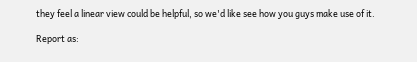they feel a linear view could be helpful, so we'd like see how you guys make use of it.

Report as: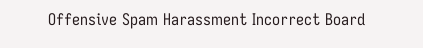Offensive Spam Harassment Incorrect Board